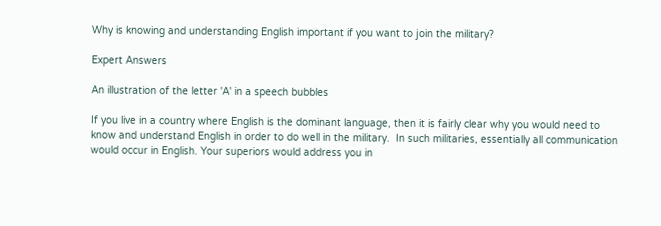Why is knowing and understanding English important if you want to join the military?

Expert Answers

An illustration of the letter 'A' in a speech bubbles

If you live in a country where English is the dominant language, then it is fairly clear why you would need to know and understand English in order to do well in the military.  In such militaries, essentially all communication would occur in English. Your superiors would address you in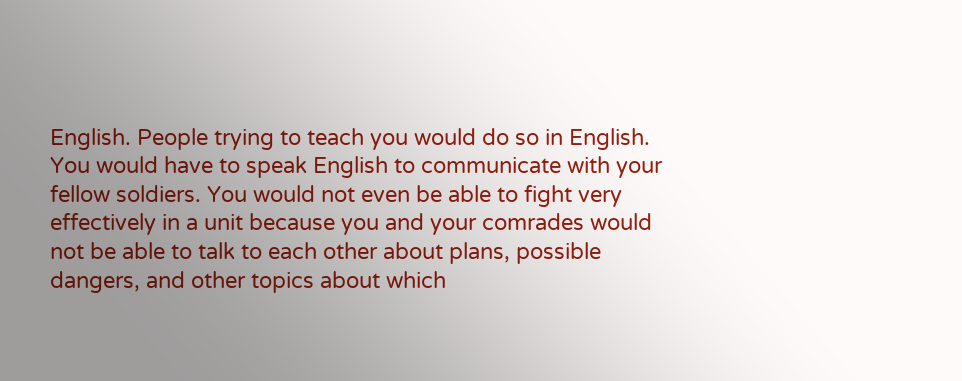English. People trying to teach you would do so in English. You would have to speak English to communicate with your fellow soldiers. You would not even be able to fight very effectively in a unit because you and your comrades would not be able to talk to each other about plans, possible dangers, and other topics about which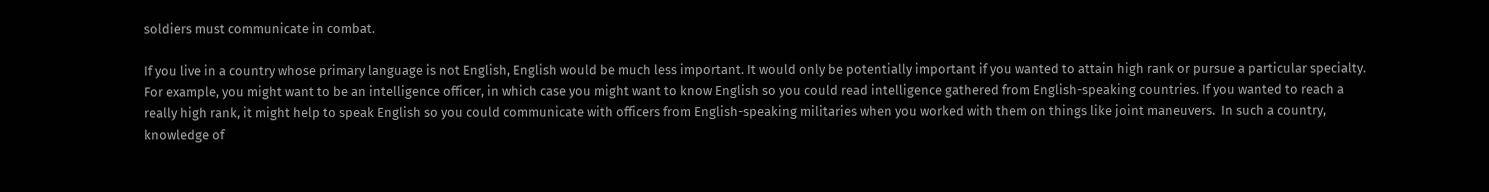soldiers must communicate in combat.

If you live in a country whose primary language is not English, English would be much less important. It would only be potentially important if you wanted to attain high rank or pursue a particular specialty. For example, you might want to be an intelligence officer, in which case you might want to know English so you could read intelligence gathered from English-speaking countries. If you wanted to reach a really high rank, it might help to speak English so you could communicate with officers from English-speaking militaries when you worked with them on things like joint maneuvers.  In such a country, knowledge of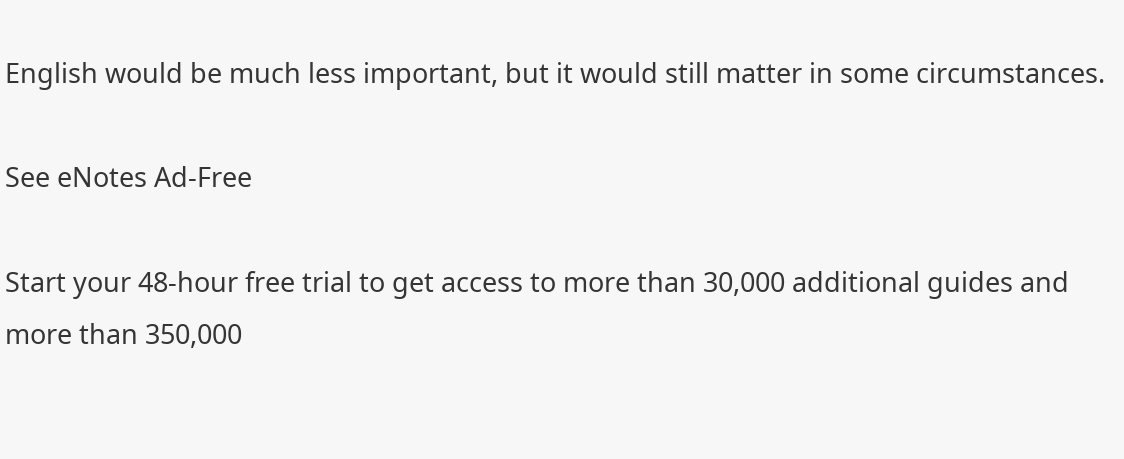English would be much less important, but it would still matter in some circumstances.

See eNotes Ad-Free

Start your 48-hour free trial to get access to more than 30,000 additional guides and more than 350,000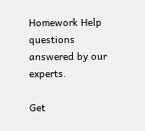Homework Help questions answered by our experts.

Get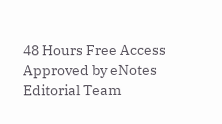48 Hours Free Access
Approved by eNotes Editorial Team